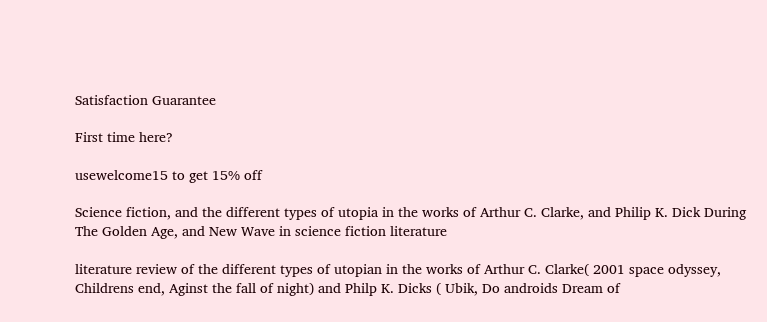Satisfaction Guarantee

First time here?

usewelcome15 to get 15% off

Science fiction, and the different types of utopia in the works of Arthur C. Clarke, and Philip K. Dick During The Golden Age, and New Wave in science fiction literature

literature review of the different types of utopian in the works of Arthur C. Clarke( 2001 space odyssey, Childrens end, Aginst the fall of night) and Philp K. Dicks ( Ubik, Do androids Dream of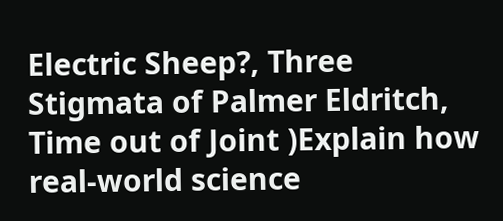Electric Sheep?, Three Stigmata of Palmer Eldritch, Time out of Joint )Explain how real-world science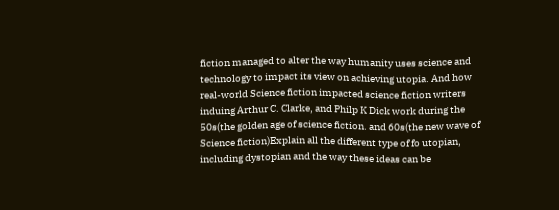fiction managed to alter the way humanity uses science and technology to impact its view on achieving utopia. And how real-world Science fiction impacted science fiction writers induing Arthur C. Clarke, and Philp K Dick work during the 50s(the golden age of science fiction. and 60s(the new wave of Science fiction)Explain all the different type of fo utopian, including dystopian and the way these ideas can be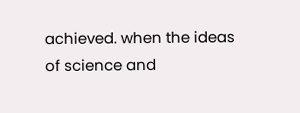achieved. when the ideas of science and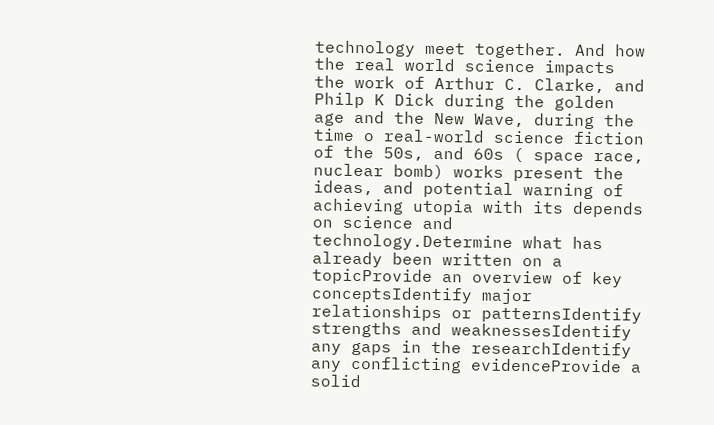technology meet together. And how the real world science impacts the work of Arthur C. Clarke, and Philp K Dick during the golden age and the New Wave, during the time o real-world science fiction of the 50s, and 60s ( space race, nuclear bomb) works present the ideas, and potential warning of achieving utopia with its depends on science and technology.Determine what has already been written on a topicProvide an overview of key conceptsIdentify major relationships or patternsIdentify strengths and weaknessesIdentify any gaps in the researchIdentify any conflicting evidenceProvide a solid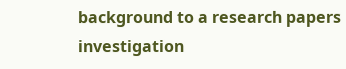background to a research papers investigation